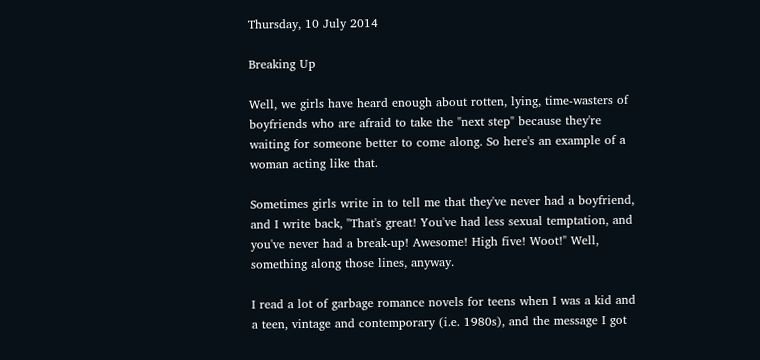Thursday, 10 July 2014

Breaking Up

Well, we girls have heard enough about rotten, lying, time-wasters of boyfriends who are afraid to take the "next step" because they're waiting for someone better to come along. So here's an example of a woman acting like that.

Sometimes girls write in to tell me that they've never had a boyfriend, and I write back, "That's great! You've had less sexual temptation, and you've never had a break-up! Awesome! High five! Woot!" Well, something along those lines, anyway.

I read a lot of garbage romance novels for teens when I was a kid and a teen, vintage and contemporary (i.e. 1980s), and the message I got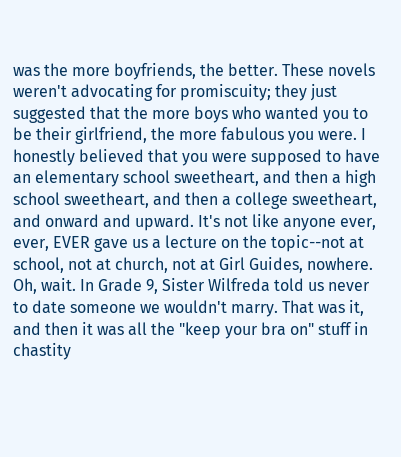was the more boyfriends, the better. These novels weren't advocating for promiscuity; they just suggested that the more boys who wanted you to be their girlfriend, the more fabulous you were. I honestly believed that you were supposed to have an elementary school sweetheart, and then a high school sweetheart, and then a college sweetheart, and onward and upward. It's not like anyone ever, ever, EVER gave us a lecture on the topic--not at school, not at church, not at Girl Guides, nowhere. Oh, wait. In Grade 9, Sister Wilfreda told us never to date someone we wouldn't marry. That was it, and then it was all the "keep your bra on" stuff in chastity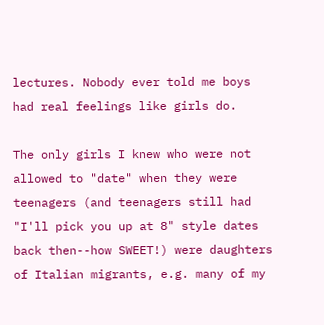lectures. Nobody ever told me boys had real feelings like girls do.

The only girls I knew who were not allowed to "date" when they were teenagers (and teenagers still had "I'll pick you up at 8" style dates back then--how SWEET!) were daughters of Italian migrants, e.g. many of my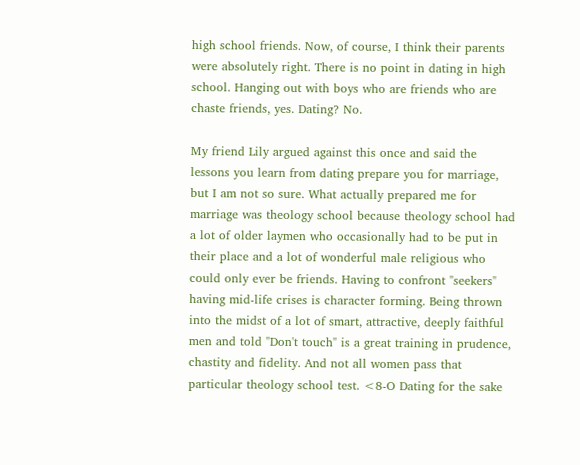high school friends. Now, of course, I think their parents were absolutely right. There is no point in dating in high school. Hanging out with boys who are friends who are chaste friends, yes. Dating? No.

My friend Lily argued against this once and said the lessons you learn from dating prepare you for marriage, but I am not so sure. What actually prepared me for marriage was theology school because theology school had a lot of older laymen who occasionally had to be put in their place and a lot of wonderful male religious who could only ever be friends. Having to confront "seekers" having mid-life crises is character forming. Being thrown into the midst of a lot of smart, attractive, deeply faithful men and told "Don't touch" is a great training in prudence, chastity and fidelity. And not all women pass that particular theology school test. <8-O Dating for the sake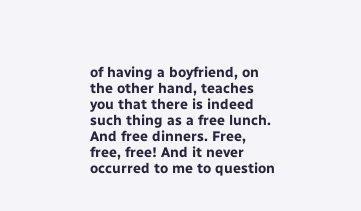of having a boyfriend, on the other hand, teaches you that there is indeed such thing as a free lunch. And free dinners. Free, free, free! And it never occurred to me to question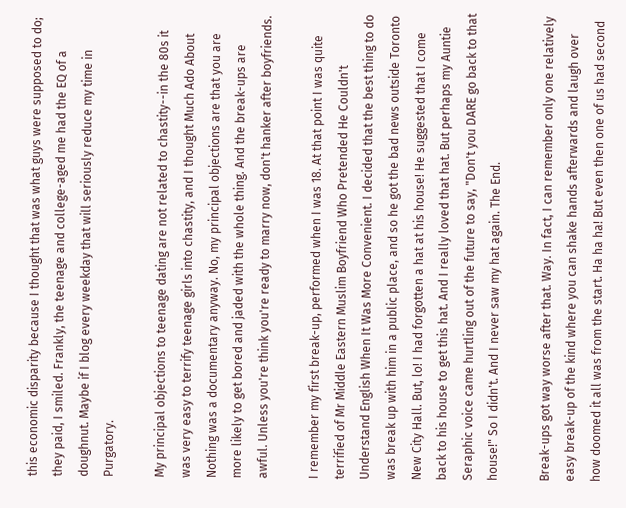this economic disparity because I thought that was what guys were supposed to do; they paid, I smiled. Frankly, the teenage and college-aged me had the EQ of a doughnut. Maybe if I blog every weekday that will seriously reduce my time in Purgatory.

My principal objections to teenage dating are not related to chastity--in the 80s it was very easy to terrify teenage girls into chastity, and I thought Much Ado About Nothing was a documentary anyway. No, my principal objections are that you are more likely to get bored and jaded with the whole thing. And the break-ups are awful. Unless you're think you're ready to marry now, don't hanker after boyfriends.

I remember my first break-up, performed when I was 18. At that point I was quite terrified of Mr Middle Eastern Muslim Boyfriend Who Pretended He Couldn't Understand English When It Was More Convenient. I decided that the best thing to do was break up with him in a public place, and so he got the bad news outside Toronto New City Hall. But, lo! I had forgotten a hat at his house! He suggested that I come back to his house to get this hat. And I really loved that hat. But perhaps my Auntie Seraphic voice came hurtling out of the future to say, "Don't you DARE go back to that house!" So I didn't. And I never saw my hat again. The End.

Break-ups got way worse after that. Way. In fact, I can remember only one relatively easy break-up of the kind where you can shake hands afterwards and laugh over how doomed it all was from the start. Ha ha ha! But even then one of us had second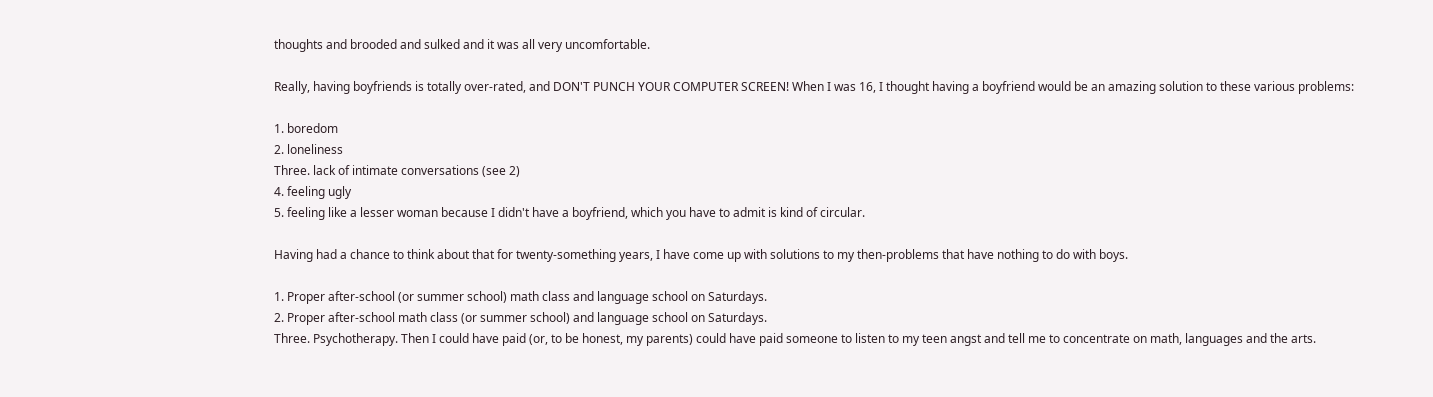thoughts and brooded and sulked and it was all very uncomfortable.

Really, having boyfriends is totally over-rated, and DON'T PUNCH YOUR COMPUTER SCREEN! When I was 16, I thought having a boyfriend would be an amazing solution to these various problems:

1. boredom
2. loneliness
Three. lack of intimate conversations (see 2)
4. feeling ugly
5. feeling like a lesser woman because I didn't have a boyfriend, which you have to admit is kind of circular.

Having had a chance to think about that for twenty-something years, I have come up with solutions to my then-problems that have nothing to do with boys.

1. Proper after-school (or summer school) math class and language school on Saturdays.
2. Proper after-school math class (or summer school) and language school on Saturdays.
Three. Psychotherapy. Then I could have paid (or, to be honest, my parents) could have paid someone to listen to my teen angst and tell me to concentrate on math, languages and the arts.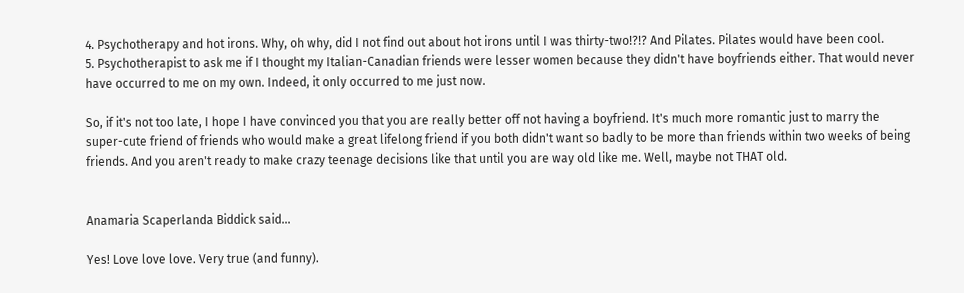4. Psychotherapy and hot irons. Why, oh why, did I not find out about hot irons until I was thirty-two!?!? And Pilates. Pilates would have been cool.
5. Psychotherapist to ask me if I thought my Italian-Canadian friends were lesser women because they didn't have boyfriends either. That would never have occurred to me on my own. Indeed, it only occurred to me just now.

So, if it's not too late, I hope I have convinced you that you are really better off not having a boyfriend. It's much more romantic just to marry the super-cute friend of friends who would make a great lifelong friend if you both didn't want so badly to be more than friends within two weeks of being friends. And you aren't ready to make crazy teenage decisions like that until you are way old like me. Well, maybe not THAT old.


Anamaria Scaperlanda Biddick said...

Yes! Love love love. Very true (and funny).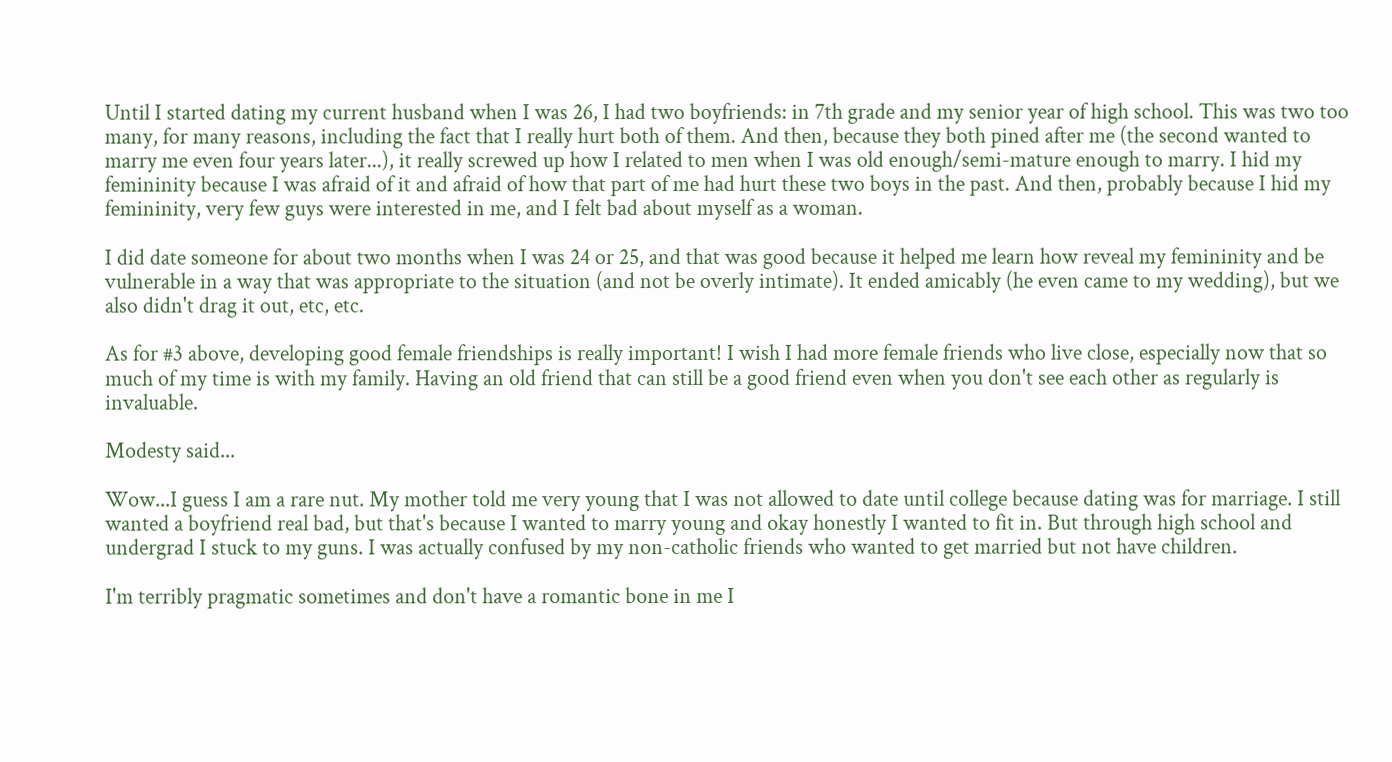Until I started dating my current husband when I was 26, I had two boyfriends: in 7th grade and my senior year of high school. This was two too many, for many reasons, including the fact that I really hurt both of them. And then, because they both pined after me (the second wanted to marry me even four years later...), it really screwed up how I related to men when I was old enough/semi-mature enough to marry. I hid my femininity because I was afraid of it and afraid of how that part of me had hurt these two boys in the past. And then, probably because I hid my femininity, very few guys were interested in me, and I felt bad about myself as a woman.

I did date someone for about two months when I was 24 or 25, and that was good because it helped me learn how reveal my femininity and be vulnerable in a way that was appropriate to the situation (and not be overly intimate). It ended amicably (he even came to my wedding), but we also didn't drag it out, etc, etc.

As for #3 above, developing good female friendships is really important! I wish I had more female friends who live close, especially now that so much of my time is with my family. Having an old friend that can still be a good friend even when you don't see each other as regularly is invaluable.

Modesty said...

Wow...I guess I am a rare nut. My mother told me very young that I was not allowed to date until college because dating was for marriage. I still wanted a boyfriend real bad, but that's because I wanted to marry young and okay honestly I wanted to fit in. But through high school and undergrad I stuck to my guns. I was actually confused by my non-catholic friends who wanted to get married but not have children.

I'm terribly pragmatic sometimes and don't have a romantic bone in me I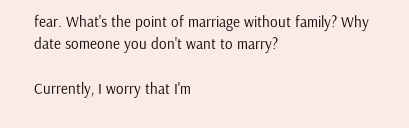fear. What's the point of marriage without family? Why date someone you don't want to marry?

Currently, I worry that I'm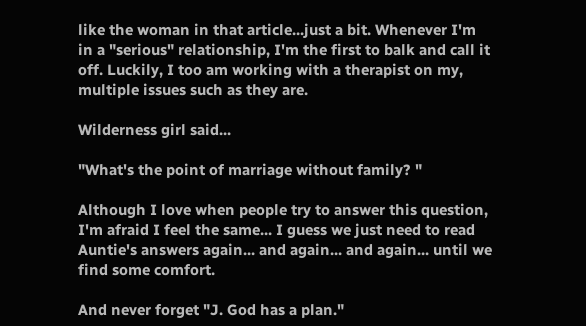like the woman in that article...just a bit. Whenever I'm in a "serious" relationship, I'm the first to balk and call it off. Luckily, I too am working with a therapist on my, multiple issues such as they are.

Wilderness girl said...

"What's the point of marriage without family? "

Although I love when people try to answer this question, I'm afraid I feel the same... I guess we just need to read Auntie's answers again... and again... and again... until we find some comfort.

And never forget "J. God has a plan."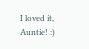I loved it, Auntie! :)